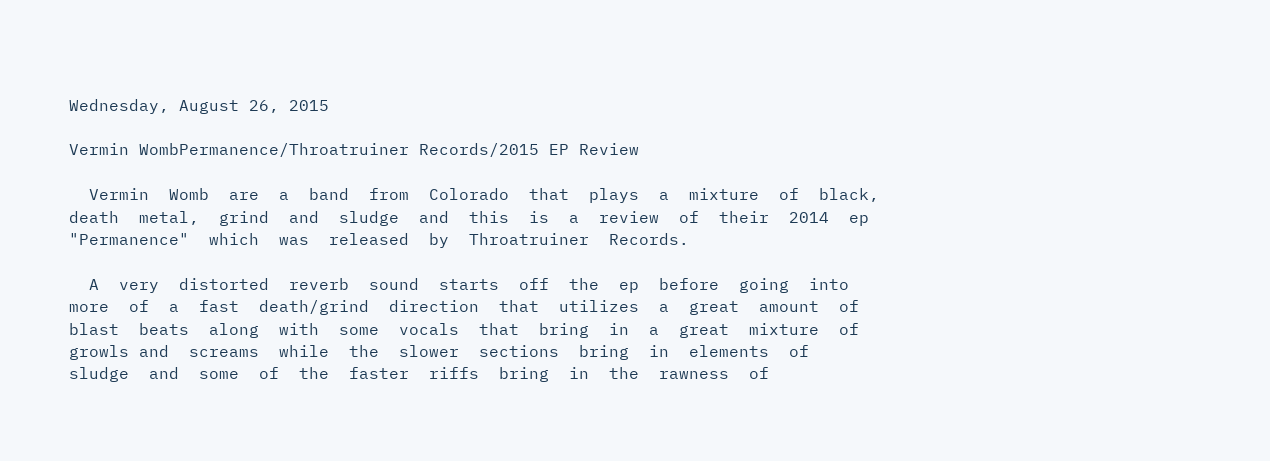Wednesday, August 26, 2015

Vermin WombPermanence/Throatruiner Records/2015 EP Review

  Vermin  Womb  are  a  band  from  Colorado  that  plays  a  mixture  of  black,  death  metal,  grind  and  sludge  and  this  is  a  review  of  their  2014  ep  "Permanence"  which  was  released  by  Throatruiner  Records.

  A  very  distorted  reverb  sound  starts  off  the  ep  before  going  into  more  of  a  fast  death/grind  direction  that  utilizes  a  great  amount  of  blast  beats  along  with  some  vocals  that  bring  in  a  great  mixture  of  growls and  screams  while  the  slower  sections  bring  in  elements  of  sludge  and  some  of  the  faster  riffs  bring  in  the  rawness  of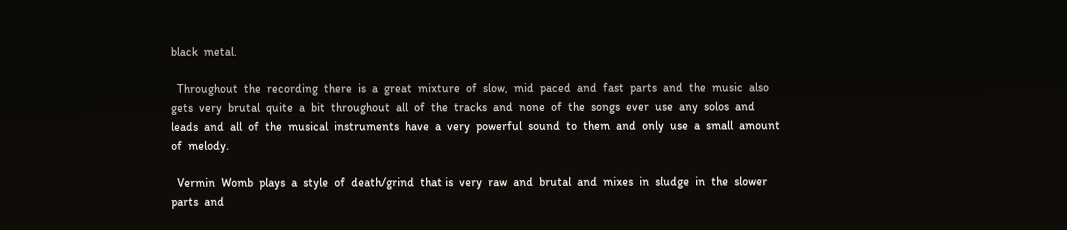black  metal.

  Throughout  the  recording  there  is  a  great  mixture  of  slow,  mid  paced  and  fast  parts  and  the  music  also  gets  very  brutal  quite  a  bit  throughout  all  of  the  tracks  and  none  of  the  songs  ever  use  any  solos  and  leads  and  all  of  the  musical  instruments  have  a  very  powerful  sound  to  them  and  only  use  a  small  amount  of  melody.

  Vermin  Womb  plays  a  style  of  death/grind  that is  very  raw  and  brutal  and  mixes  in  sludge  in  the  slower  parts  and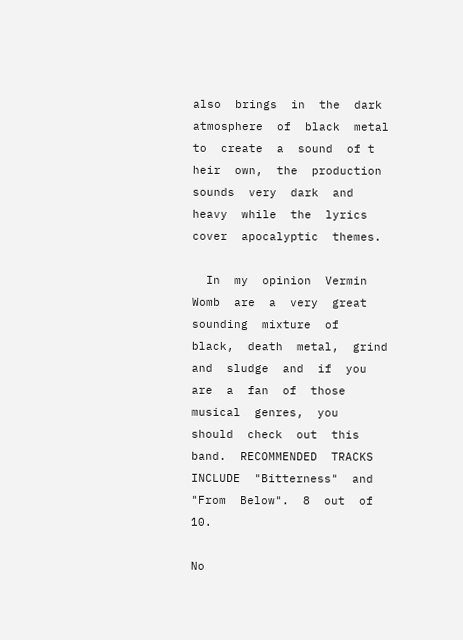also  brings  in  the  dark  atmosphere  of  black  metal  to  create  a  sound  of t heir  own,  the  production  sounds  very  dark  and  heavy  while  the  lyrics  cover  apocalyptic  themes.

  In  my  opinion  Vermin  Womb  are  a  very  great  sounding  mixture  of  black,  death  metal,  grind  and  sludge  and  if  you  are  a  fan  of  those  musical  genres,  you  should  check  out  this  band.  RECOMMENDED  TRACKS  INCLUDE  "Bitterness"  and  "From  Below".  8  out  of  10.

No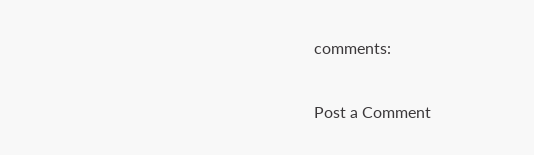comments:

Post a Comment